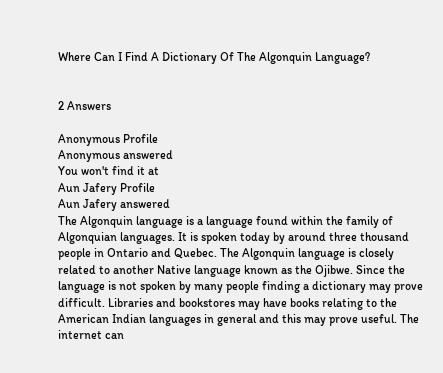Where Can I Find A Dictionary Of The Algonquin Language?


2 Answers

Anonymous Profile
Anonymous answered
You won't find it at
Aun Jafery Profile
Aun Jafery answered
The Algonquin language is a language found within the family of Algonquian languages. It is spoken today by around three thousand people in Ontario and Quebec. The Algonquin language is closely related to another Native language known as the Ojibwe. Since the language is not spoken by many people finding a dictionary may prove difficult. Libraries and bookstores may have books relating to the American Indian languages in general and this may prove useful. The internet can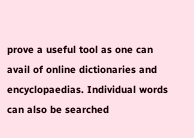prove a useful tool as one can avail of online dictionaries and encyclopaedias. Individual words can also be searched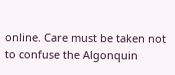online. Care must be taken not to confuse the Algonquin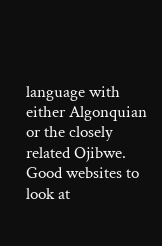language with either Algonquian or the closely related Ojibwe. Good websites to look at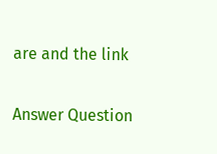are and the link

Answer Question